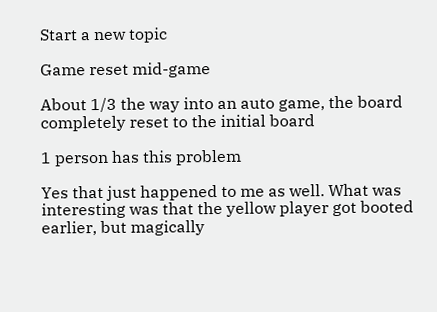Start a new topic

Game reset mid-game

About 1/3 the way into an auto game, the board completely reset to the initial board

1 person has this problem

Yes that just happened to me as well. What was interesting was that the yellow player got booted earlier, but magically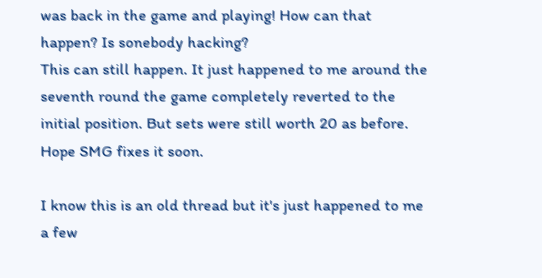was back in the game and playing! How can that happen? Is sonebody hacking?
This can still happen. It just happened to me around the seventh round the game completely reverted to the initial position. But sets were still worth 20 as before. Hope SMG fixes it soon.

I know this is an old thread but it's just happened to me a few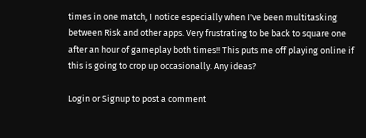times in one match, I notice especially when I've been multitasking between Risk and other apps. Very frustrating to be back to square one after an hour of gameplay both times!! This puts me off playing online if this is going to crop up occasionally. Any ideas?

Login or Signup to post a comment